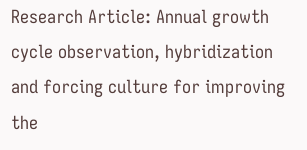Research Article: Annual growth cycle observation, hybridization and forcing culture for improving the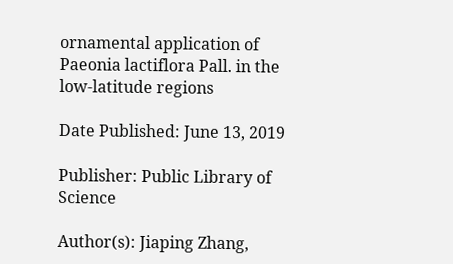ornamental application of Paeonia lactiflora Pall. in the low-latitude regions

Date Published: June 13, 2019

Publisher: Public Library of Science

Author(s): Jiaping Zhang,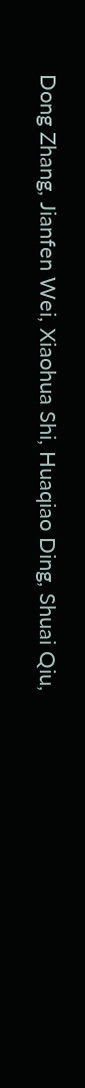Dong Zhang, Jianfen Wei, Xiaohua Shi, Huaqiao Ding, Shuai Qiu,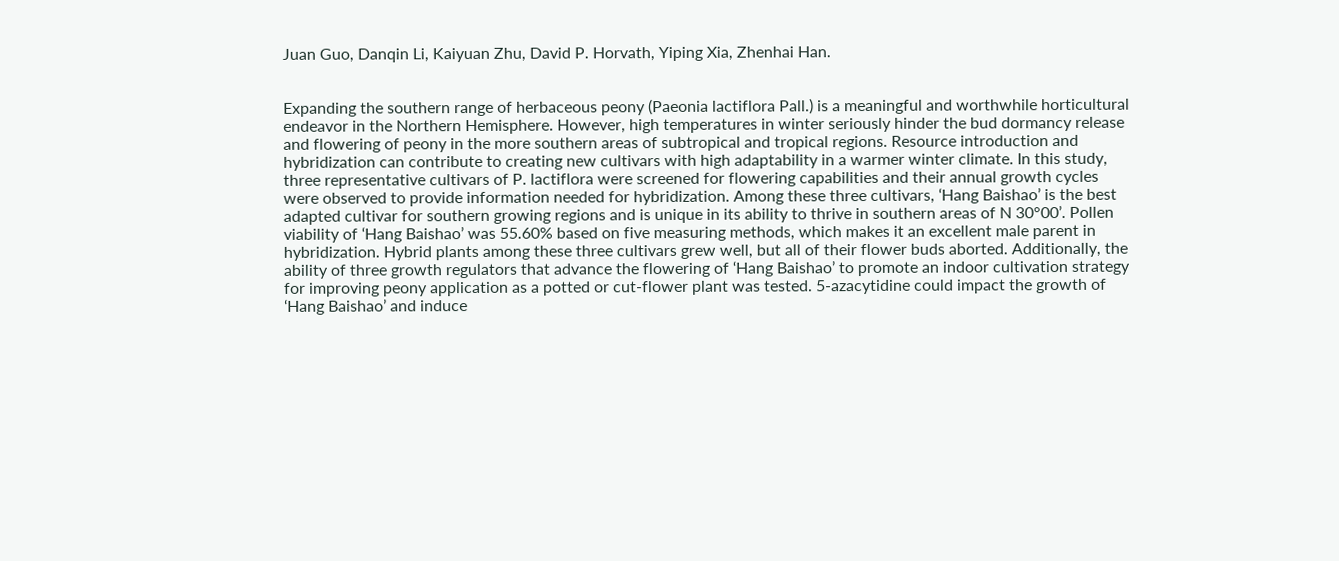Juan Guo, Danqin Li, Kaiyuan Zhu, David P. Horvath, Yiping Xia, Zhenhai Han.


Expanding the southern range of herbaceous peony (Paeonia lactiflora Pall.) is a meaningful and worthwhile horticultural endeavor in the Northern Hemisphere. However, high temperatures in winter seriously hinder the bud dormancy release and flowering of peony in the more southern areas of subtropical and tropical regions. Resource introduction and hybridization can contribute to creating new cultivars with high adaptability in a warmer winter climate. In this study, three representative cultivars of P. lactiflora were screened for flowering capabilities and their annual growth cycles were observed to provide information needed for hybridization. Among these three cultivars, ‘Hang Baishao’ is the best adapted cultivar for southern growing regions and is unique in its ability to thrive in southern areas of N 30°00’. Pollen viability of ‘Hang Baishao’ was 55.60% based on five measuring methods, which makes it an excellent male parent in hybridization. Hybrid plants among these three cultivars grew well, but all of their flower buds aborted. Additionally, the ability of three growth regulators that advance the flowering of ‘Hang Baishao’ to promote an indoor cultivation strategy for improving peony application as a potted or cut-flower plant was tested. 5-azacytidine could impact the growth of ‘Hang Baishao’ and induce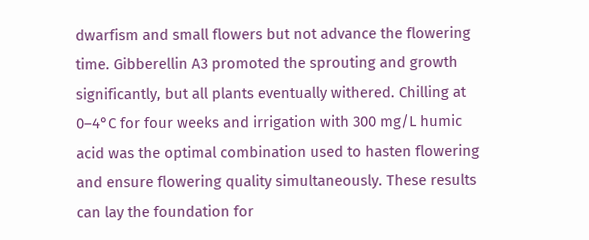dwarfism and small flowers but not advance the flowering time. Gibberellin A3 promoted the sprouting and growth significantly, but all plants eventually withered. Chilling at 0–4°C for four weeks and irrigation with 300 mg/L humic acid was the optimal combination used to hasten flowering and ensure flowering quality simultaneously. These results can lay the foundation for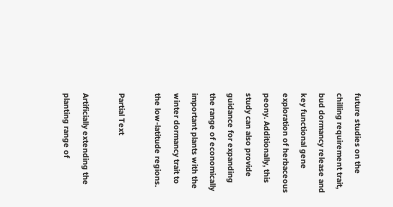future studies on the chilling requirement trait, bud dormancy release and key functional gene exploration of herbaceous peony. Additionally, this study can also provide guidance for expanding the range of economically important plants with the winter dormancy trait to the low-latitude regions.

Partial Text

Artificially extending the planting range of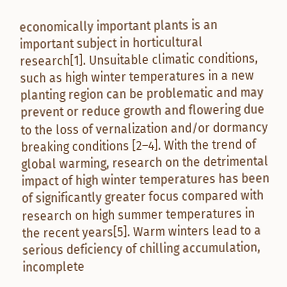economically important plants is an important subject in horticultural research[1]. Unsuitable climatic conditions, such as high winter temperatures in a new planting region can be problematic and may prevent or reduce growth and flowering due to the loss of vernalization and/or dormancy breaking conditions [2–4]. With the trend of global warming, research on the detrimental impact of high winter temperatures has been of significantly greater focus compared with research on high summer temperatures in the recent years[5]. Warm winters lead to a serious deficiency of chilling accumulation, incomplete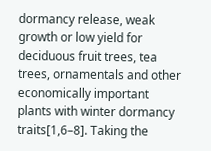dormancy release, weak growth or low yield for deciduous fruit trees, tea trees, ornamentals and other economically important plants with winter dormancy traits[1,6–8]. Taking the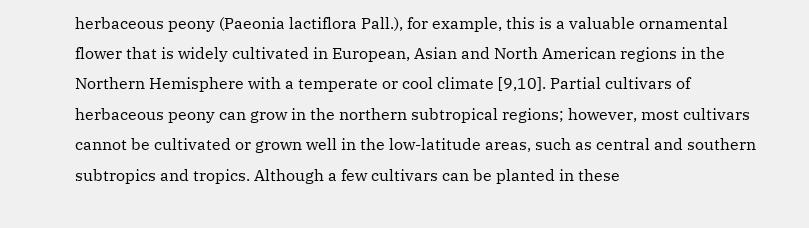herbaceous peony (Paeonia lactiflora Pall.), for example, this is a valuable ornamental flower that is widely cultivated in European, Asian and North American regions in the Northern Hemisphere with a temperate or cool climate [9,10]. Partial cultivars of herbaceous peony can grow in the northern subtropical regions; however, most cultivars cannot be cultivated or grown well in the low-latitude areas, such as central and southern subtropics and tropics. Although a few cultivars can be planted in these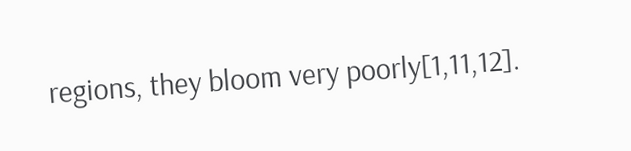regions, they bloom very poorly[1,11,12].